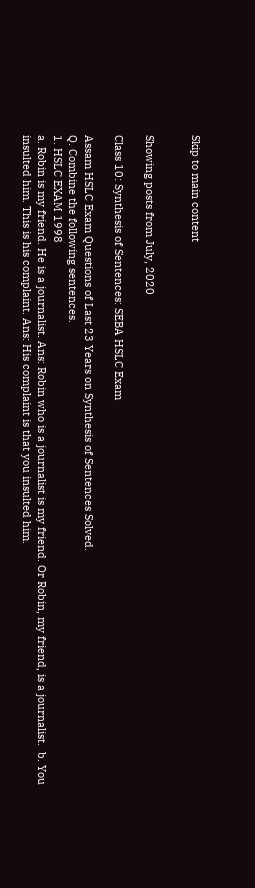Skip to main content


Showing posts from July, 2020

Class 10: Synthesis of Sentences: SEBA HSLC Exam

Assam HSLC Exam Questions of Last 23 Years on Synthesis of Sentences Solved.
Q. Combine the following sentences.
1. HSLC EXAM 1998
a. Robin is my friend. He is a journalist. Ans: Robin who is a journalist is my friend. Or Robin, my friend, is a journalist.  b. You insulted him. This is his complaint. Ans: His complaint is that you insulted him.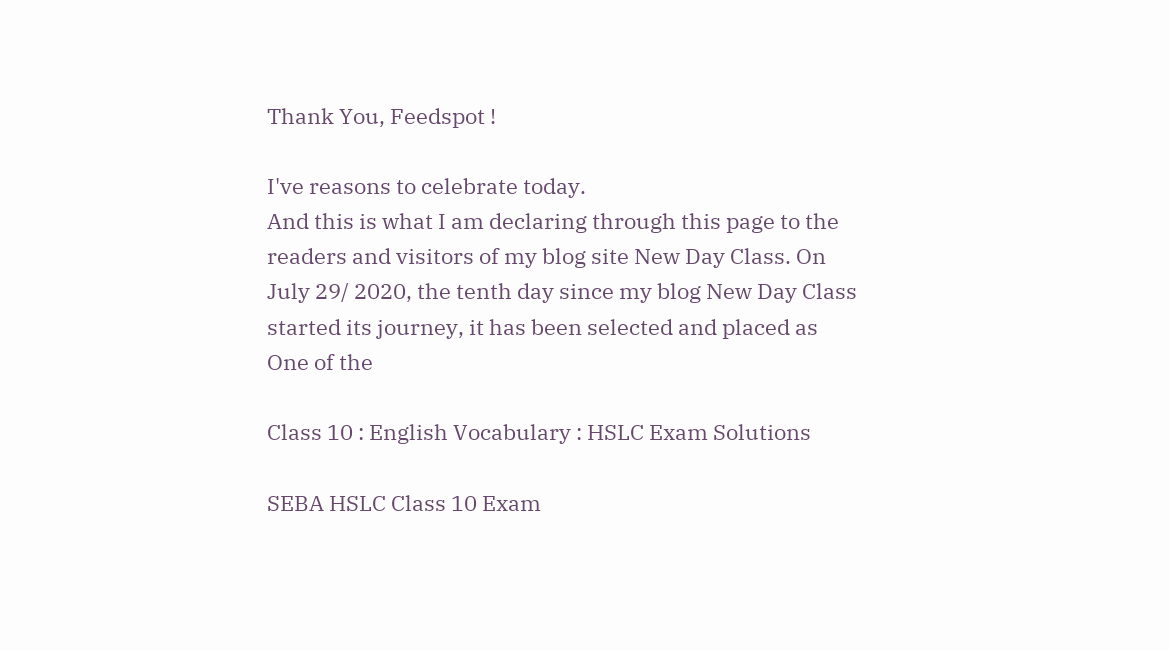Thank You, Feedspot !

I've reasons to celebrate today.
And this is what I am declaring through this page to the readers and visitors of my blog site New Day Class. On July 29/ 2020, the tenth day since my blog New Day Class started its journey, it has been selected and placed as One of the

Class 10 : English Vocabulary : HSLC Exam Solutions

SEBA HSLC Class 10 Exam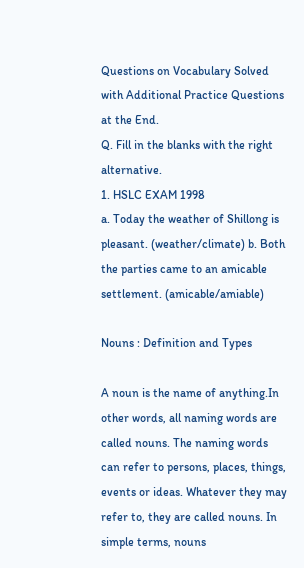Questions on Vocabulary Solved with Additional Practice Questions at the End.
Q. Fill in the blanks with the right alternative.
1. HSLC EXAM 1998
a. Today the weather of Shillong is pleasant. (weather/climate) b. Both the parties came to an amicable settlement. (amicable/amiable)

Nouns : Definition and Types

A noun is the name of anything.In other words, all naming words are called nouns. The naming words can refer to persons, places, things, events or ideas. Whatever they may refer to, they are called nouns. In simple terms, nouns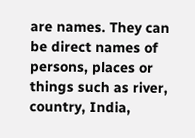are names. They can be direct names of persons, places or things such as river, country, India,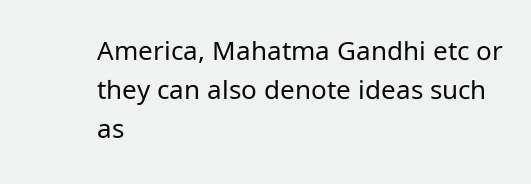America, Mahatma Gandhi etc or they can also denote ideas such as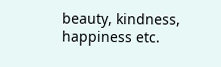beauty, kindness, happiness etc.